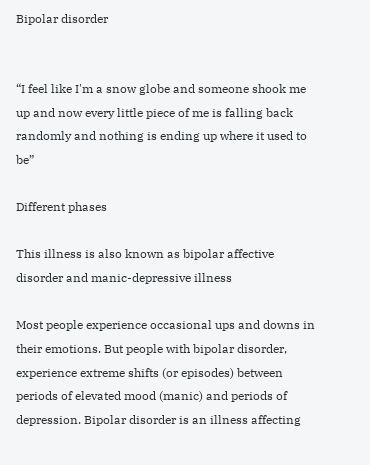Bipolar disorder


“I feel like I'm a snow globe and someone shook me up and now every little piece of me is falling back randomly and nothing is ending up where it used to be”

Different phases

This illness is also known as bipolar affective disorder and manic-depressive illness

Most people experience occasional ups and downs in their emotions. But people with bipolar disorder, experience extreme shifts (or episodes) between periods of elevated mood (manic) and periods of depression. Bipolar disorder is an illness affecting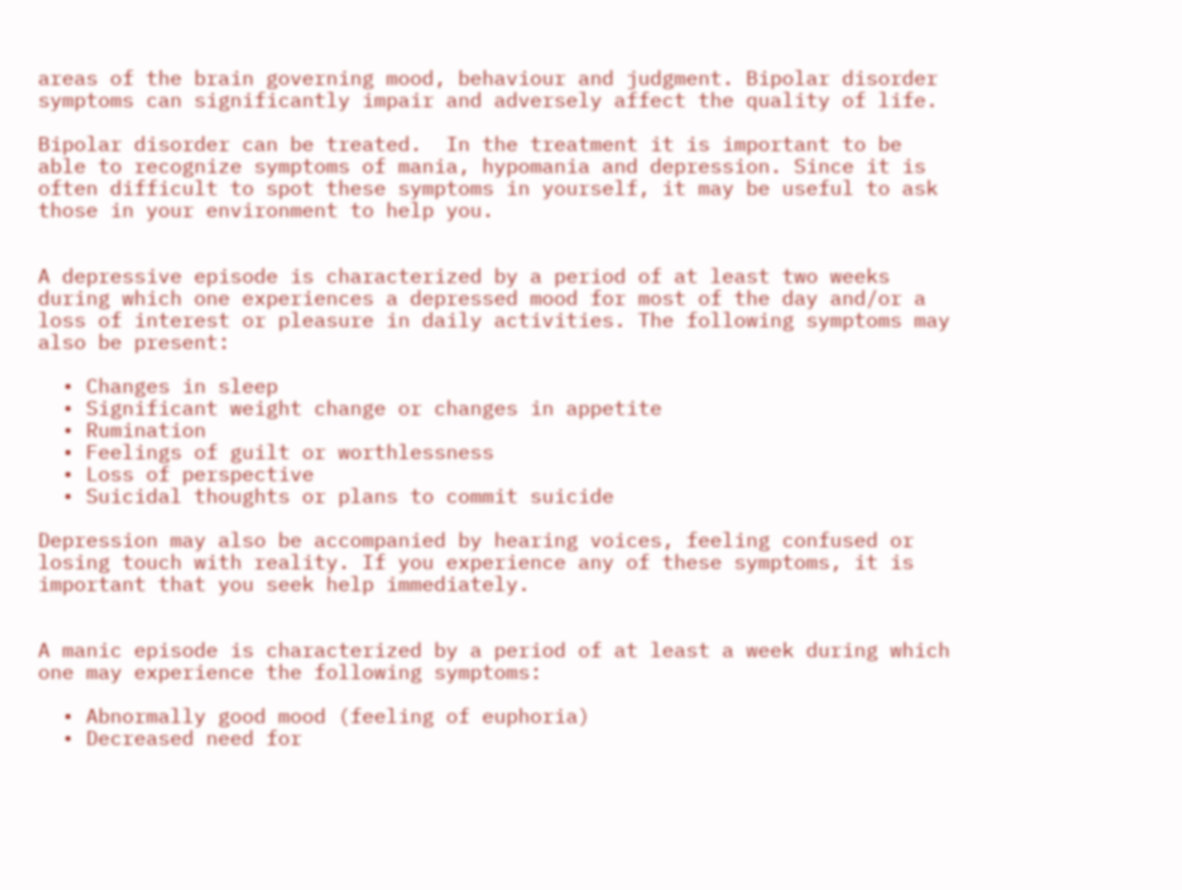areas of the brain governing mood, behaviour and judgment. Bipolar disorder symptoms can significantly impair and adversely affect the quality of life.

Bipolar disorder can be treated.  In the treatment it is important to be able to recognize symptoms of mania, hypomania and depression. Since it is often difficult to spot these symptoms in yourself, it may be useful to ask those in your environment to help you.


A depressive episode is characterized by a period of at least two weeks during which one experiences a depressed mood for most of the day and/or a loss of interest or pleasure in daily activities. The following symptoms may also be present:

  • Changes in sleep
  • Significant weight change or changes in appetite
  • Rumination
  • Feelings of guilt or worthlessness
  • Loss of perspective
  • Suicidal thoughts or plans to commit suicide

Depression may also be accompanied by hearing voices, feeling confused or losing touch with reality. If you experience any of these symptoms, it is important that you seek help immediately.


A manic episode is characterized by a period of at least a week during which one may experience the following symptoms:

  • Abnormally good mood (feeling of euphoria)
  • Decreased need for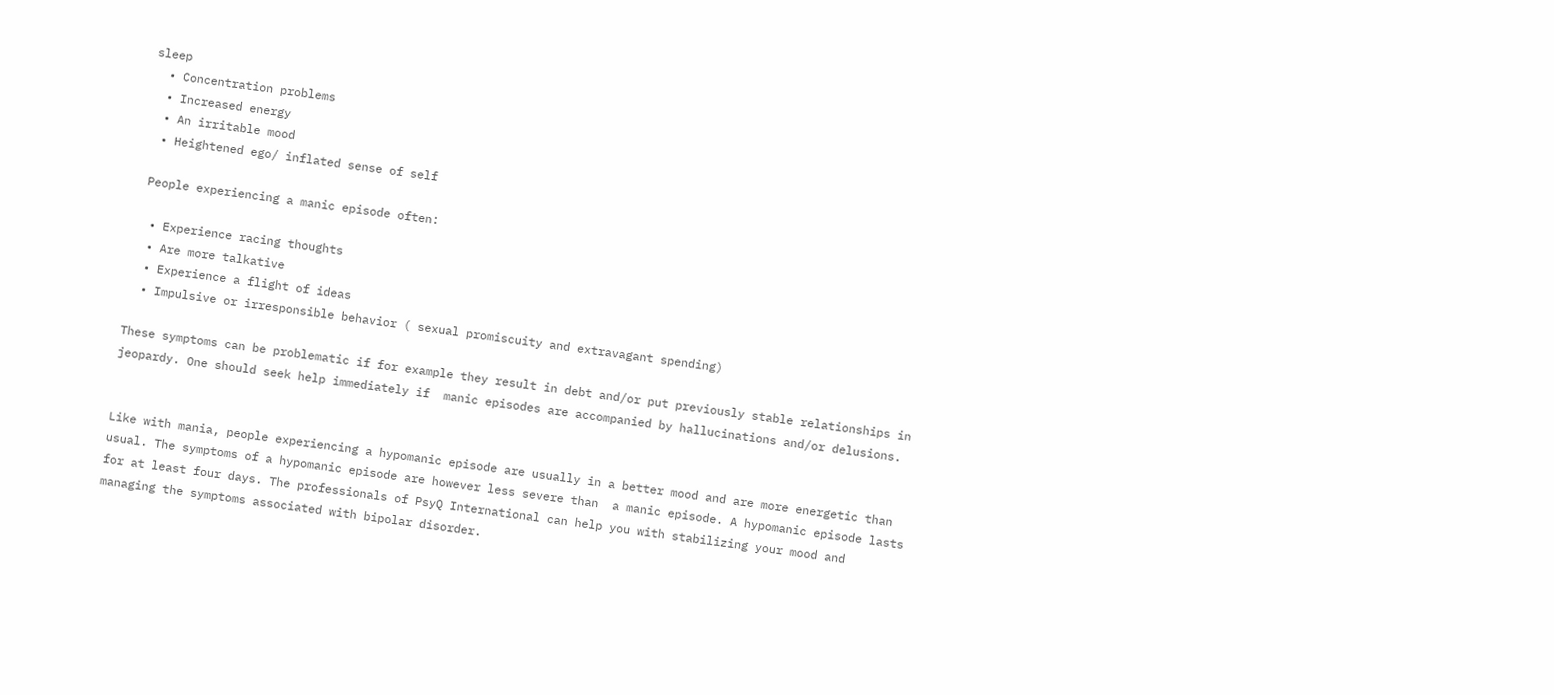sleep
  • Concentration problems
  • Increased energy
  • An irritable mood
  • Heightened ego/ inflated sense of self

 People experiencing a manic episode often:

  • Experience racing thoughts
  • Are more talkative
  • Experience a flight of ideas
  • Impulsive or irresponsible behavior ( sexual promiscuity and extravagant spending)

These symptoms can be problematic if for example they result in debt and/or put previously stable relationships in jeopardy. One should seek help immediately if  manic episodes are accompanied by hallucinations and/or delusions.


Like with mania, people experiencing a hypomanic episode are usually in a better mood and are more energetic than usual. The symptoms of a hypomanic episode are however less severe than  a manic episode. A hypomanic episode lasts for at least four days. The professionals of PsyQ International can help you with stabilizing your mood and managing the symptoms associated with bipolar disorder.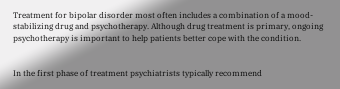Treatment for bipolar disorder most often includes a combination of a mood-stabilizing drug and psychotherapy. Although drug treatment is primary, ongoing psychotherapy is important to help patients better cope with the condition.


In the first phase of treatment psychiatrists typically recommend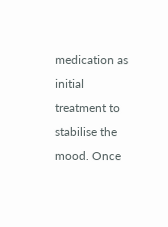medication as initial treatment to stabilise the mood. Once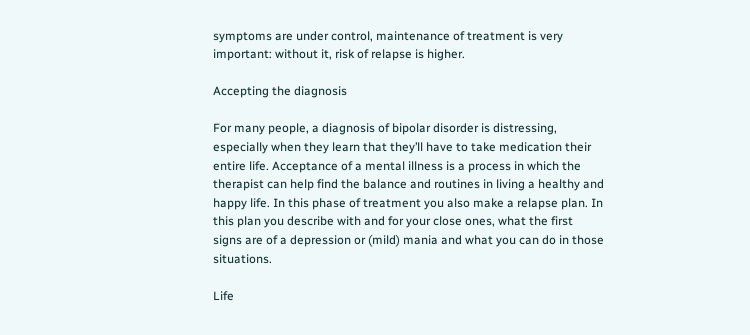symptoms are under control, maintenance of treatment is very important: without it, risk of relapse is higher.

Accepting the diagnosis

For many people, a diagnosis of bipolar disorder is distressing, especially when they learn that they’ll have to take medication their entire life. Acceptance of a mental illness is a process in which the therapist can help find the balance and routines in living a healthy and happy life. In this phase of treatment you also make a relapse plan. In this plan you describe with and for your close ones, what the first signs are of a depression or (mild) mania and what you can do in those situations.

Life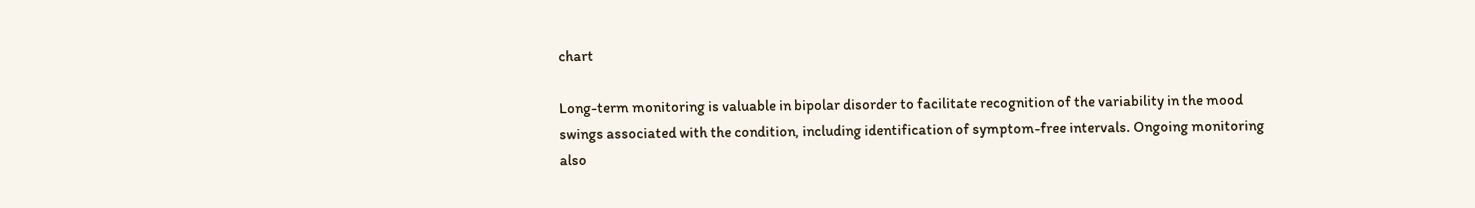chart

Long-term monitoring is valuable in bipolar disorder to facilitate recognition of the variability in the mood swings associated with the condition, including identification of symptom-free intervals. Ongoing monitoring also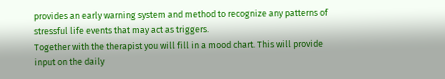provides an early warning system and method to recognize any patterns of stressful life events that may act as triggers.
Together with the therapist you will fill in a mood chart. This will provide input on the daily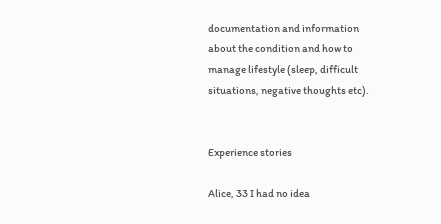documentation and information about the condition and how to manage lifestyle (sleep, difficult situations, negative thoughts etc).


Experience stories

Alice, 33 I had no idea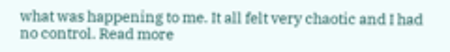what was happening to me. It all felt very chaotic and I had no control. Read more